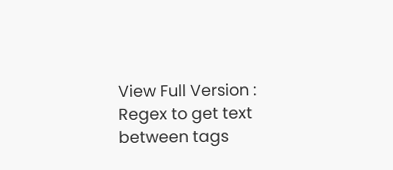View Full Version : Regex to get text between tags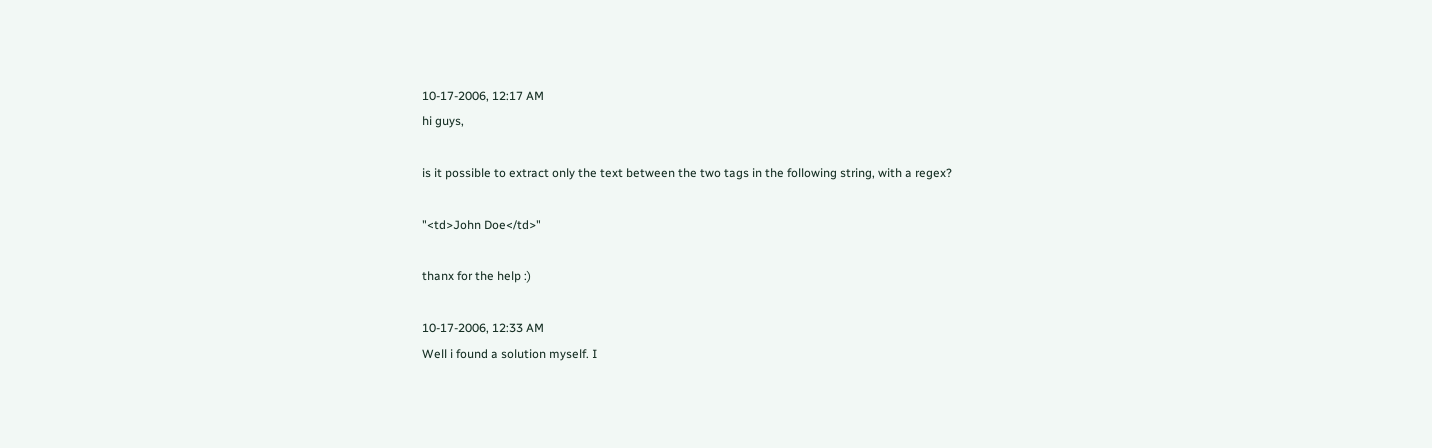10-17-2006, 12:17 AM
hi guys,

is it possible to extract only the text between the two tags in the following string, with a regex?

"<td>John Doe</td>"

thanx for the help :)

10-17-2006, 12:33 AM
Well i found a solution myself. I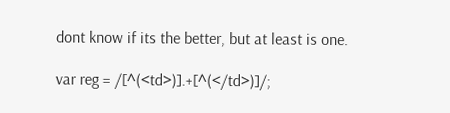dont know if its the better, but at least is one.

var reg = /[^(<td>)].+[^(</td>)]/;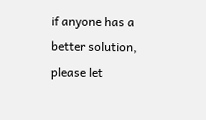if anyone has a better solution, please let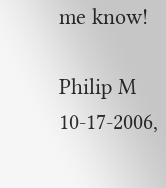me know!

Philip M
10-17-2006,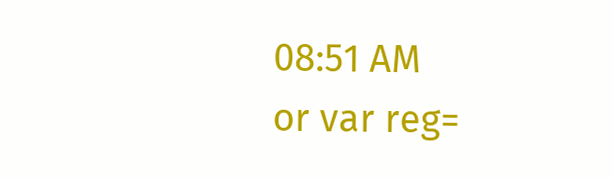08:51 AM
or var reg=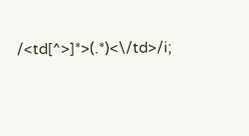/<td[^>]*>(.*)<\/td>/i;